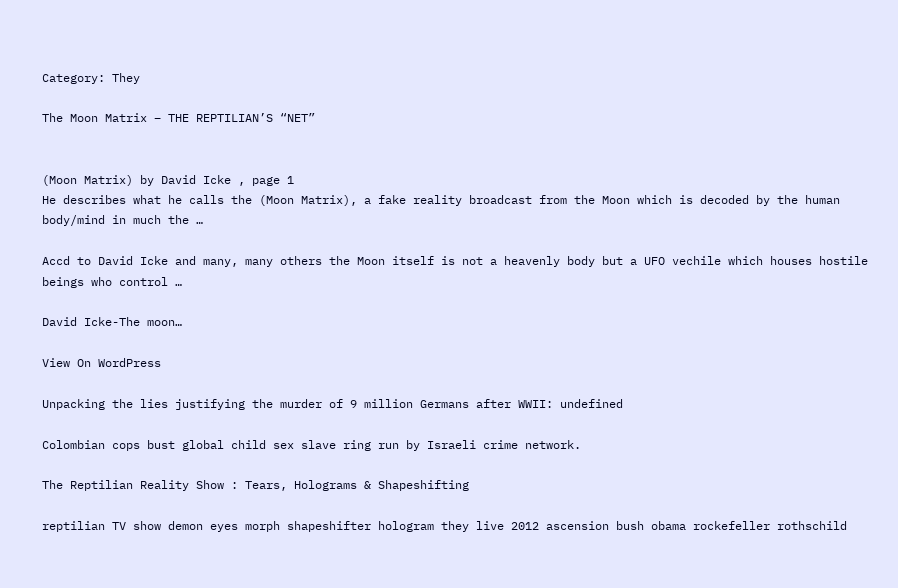Category: They

The Moon Matrix – THE REPTILIAN’S “NET”


(Moon Matrix) by David Icke , page 1
He describes what he calls the (Moon Matrix), a fake reality broadcast from the Moon which is decoded by the human body/mind in much the …

Accd to David Icke and many, many others the Moon itself is not a heavenly body but a UFO vechile which houses hostile beings who control …

David Icke-The moon…

View On WordPress

Unpacking the lies justifying the murder of 9 million Germans after WWII: undefined

Colombian cops bust global child sex slave ring run by Israeli crime network.

The Reptilian Reality Show : Tears, Holograms & Shapeshifting

reptilian TV show demon eyes morph shapeshifter hologram they live 2012 ascension bush obama rockefeller rothschild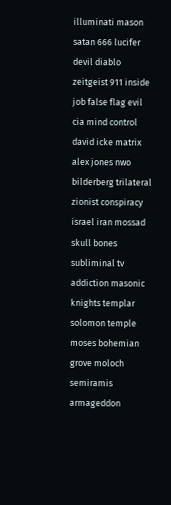illuminati mason satan 666 lucifer devil diablo zeitgeist 911 inside job false flag evil cia mind control david icke matrix alex jones nwo bilderberg trilateral zionist conspiracy israel iran mossad skull bones subliminal tv addiction masonic knights templar solomon temple moses bohemian grove moloch semiramis armageddon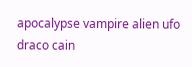apocalypse vampire alien ufo draco cain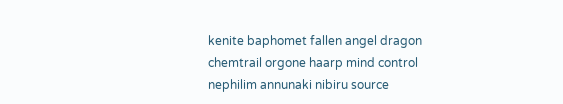kenite baphomet fallen angel dragon chemtrail orgone haarp mind control nephilim annunaki nibiru source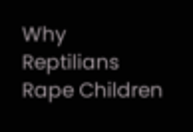Why Reptilians Rape Children